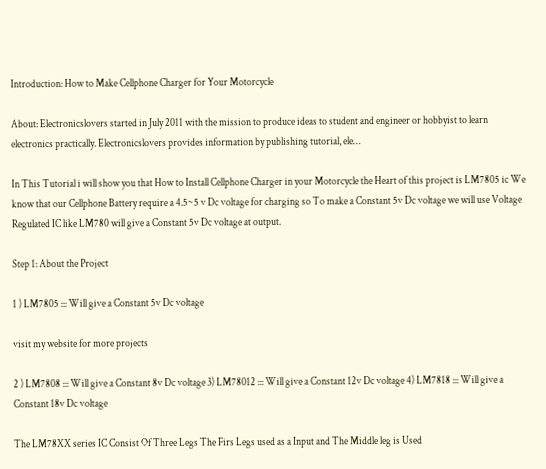Introduction: How to Make Cellphone Charger for Your Motorcycle

About: Electronicslovers started in July 2011 with the mission to produce ideas to student and engineer or hobbyist to learn electronics practically. Electronicslovers provides information by publishing tutorial, ele…

In This Tutorial i will show you that How to Install Cellphone Charger in your Motorcycle the Heart of this project is LM7805 ic We know that our Cellphone Battery require a 4.5~5 v Dc voltage for charging so To make a Constant 5v Dc voltage we will use Voltage Regulated IC like LM780 will give a Constant 5v Dc voltage at output.

Step 1: About the Project

1 ) LM7805 ::: Will give a Constant 5v Dc voltage

visit my website for more projects

2 ) LM7808 ::: Will give a Constant 8v Dc voltage 3) LM78012 ::: Will give a Constant 12v Dc voltage 4) LM7818 ::: Will give a Constant 18v Dc voltage

The LM78XX series IC Consist Of Three Legs The Firs Legs used as a Input and The Middle leg is Used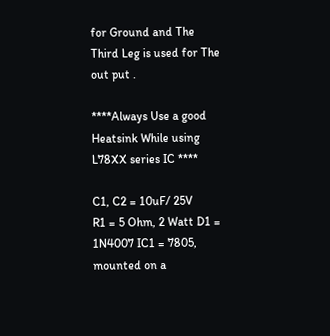for Ground and The Third Leg is used for The out put .

****Always Use a good Heatsink While using L78XX series IC ****

C1, C2 = 10uF/ 25V
R1 = 5 Ohm, 2 Watt D1 = 1N4007 IC1 = 7805, mounted on a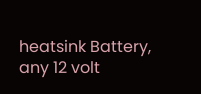heatsink Battery, any 12 volt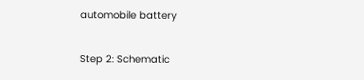automobile battery

Step 2: Schematic